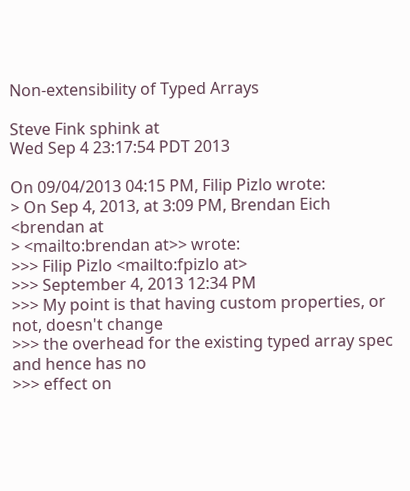Non-extensibility of Typed Arrays

Steve Fink sphink at
Wed Sep 4 23:17:54 PDT 2013

On 09/04/2013 04:15 PM, Filip Pizlo wrote:
> On Sep 4, 2013, at 3:09 PM, Brendan Eich <brendan at
> <mailto:brendan at>> wrote:
>>> Filip Pizlo <mailto:fpizlo at>
>>> September 4, 2013 12:34 PM
>>> My point is that having custom properties, or not, doesn't change
>>> the overhead for the existing typed array spec and hence has no
>>> effect on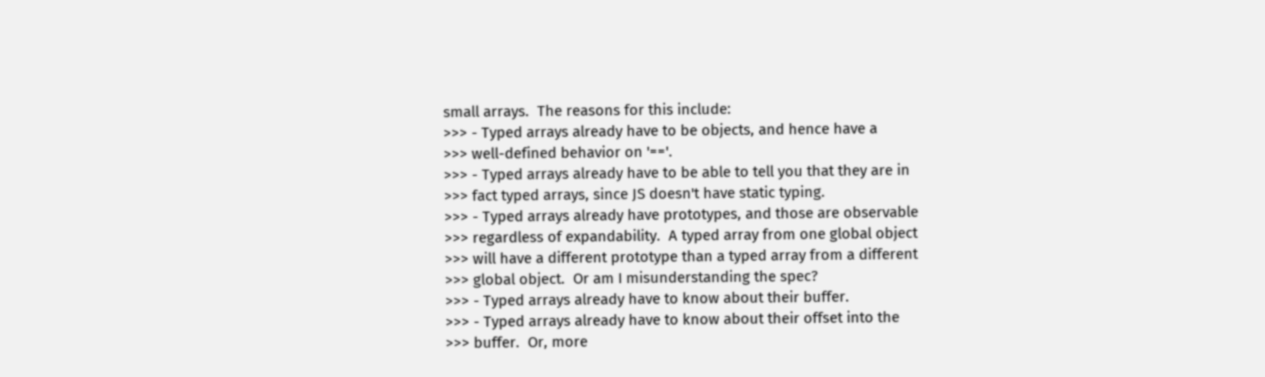small arrays.  The reasons for this include:
>>> - Typed arrays already have to be objects, and hence have a
>>> well-defined behavior on '=='.
>>> - Typed arrays already have to be able to tell you that they are in
>>> fact typed arrays, since JS doesn't have static typing.
>>> - Typed arrays already have prototypes, and those are observable
>>> regardless of expandability.  A typed array from one global object
>>> will have a different prototype than a typed array from a different
>>> global object.  Or am I misunderstanding the spec?
>>> - Typed arrays already have to know about their buffer.
>>> - Typed arrays already have to know about their offset into the
>>> buffer.  Or, more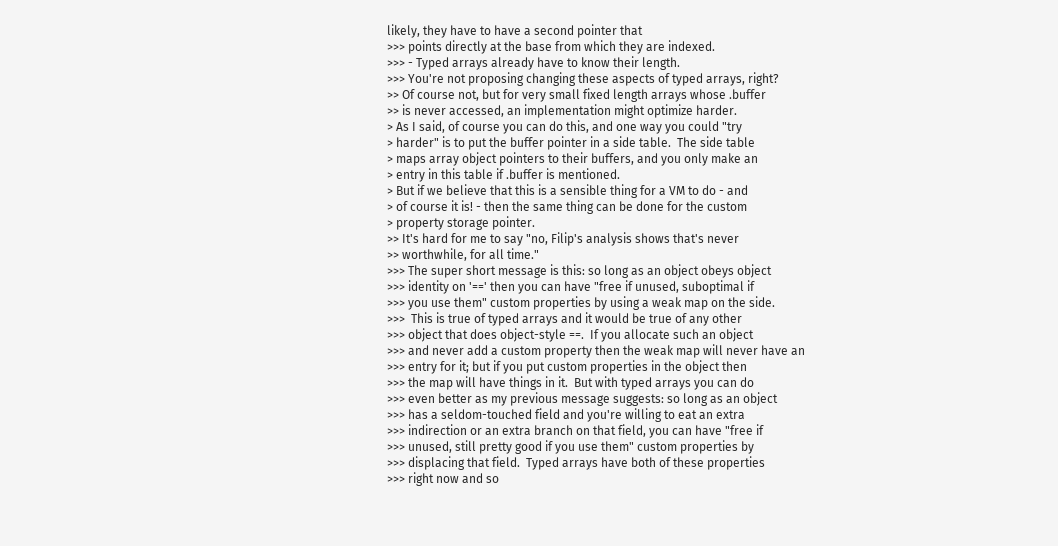likely, they have to have a second pointer that
>>> points directly at the base from which they are indexed.
>>> - Typed arrays already have to know their length.
>>> You're not proposing changing these aspects of typed arrays, right?
>> Of course not, but for very small fixed length arrays whose .buffer
>> is never accessed, an implementation might optimize harder.
> As I said, of course you can do this, and one way you could "try
> harder" is to put the buffer pointer in a side table.  The side table
> maps array object pointers to their buffers, and you only make an
> entry in this table if .buffer is mentioned.
> But if we believe that this is a sensible thing for a VM to do - and
> of course it is! - then the same thing can be done for the custom
> property storage pointer.
>> It's hard for me to say "no, Filip's analysis shows that's never
>> worthwhile, for all time."
>>> The super short message is this: so long as an object obeys object
>>> identity on '==' then you can have "free if unused, suboptimal if
>>> you use them" custom properties by using a weak map on the side.
>>>  This is true of typed arrays and it would be true of any other
>>> object that does object-style ==.  If you allocate such an object
>>> and never add a custom property then the weak map will never have an
>>> entry for it; but if you put custom properties in the object then
>>> the map will have things in it.  But with typed arrays you can do
>>> even better as my previous message suggests: so long as an object
>>> has a seldom-touched field and you're willing to eat an extra
>>> indirection or an extra branch on that field, you can have "free if
>>> unused, still pretty good if you use them" custom properties by
>>> displacing that field.  Typed arrays have both of these properties
>>> right now and so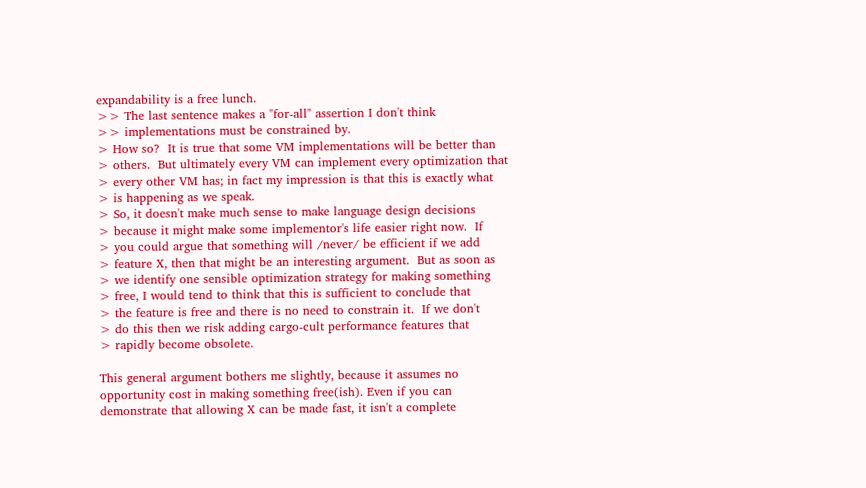expandability is a free lunch.
>> The last sentence makes a "for-all" assertion I don't think
>> implementations must be constrained by.
> How so?  It is true that some VM implementations will be better than
> others.  But ultimately every VM can implement every optimization that
> every other VM has; in fact my impression is that this is exactly what
> is happening as we speak.
> So, it doesn't make much sense to make language design decisions
> because it might make some implementor's life easier right now.  If
> you could argue that something will /never/ be efficient if we add
> feature X, then that might be an interesting argument.  But as soon as
> we identify one sensible optimization strategy for making something
> free, I would tend to think that this is sufficient to conclude that
> the feature is free and there is no need to constrain it.  If we don't
> do this then we risk adding cargo-cult performance features that
> rapidly become obsolete.

This general argument bothers me slightly, because it assumes no
opportunity cost in making something free(ish). Even if you can
demonstrate that allowing X can be made fast, it isn't a complete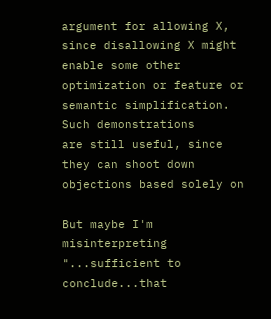argument for allowing X, since disallowing X might enable some other
optimization or feature or semantic simplification.  Such demonstrations
are still useful, since they can shoot down objections based solely on

But maybe I'm misinterpreting "...sufficient to conclude...that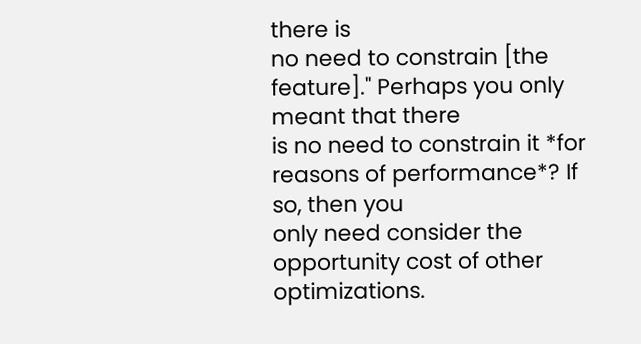there is
no need to constrain [the feature]." Perhaps you only meant that there
is no need to constrain it *for reasons of performance*? If so, then you
only need consider the opportunity cost of other optimizations.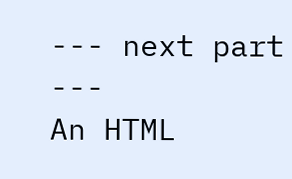--- next part ---
An HTML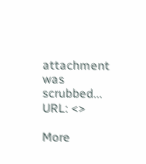attachment was scrubbed...
URL: <>

More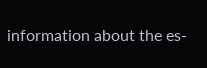information about the es-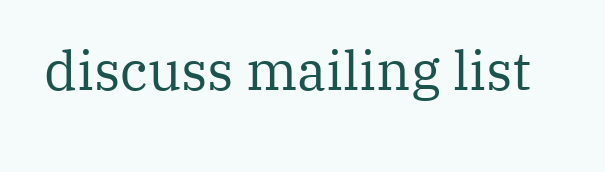discuss mailing list